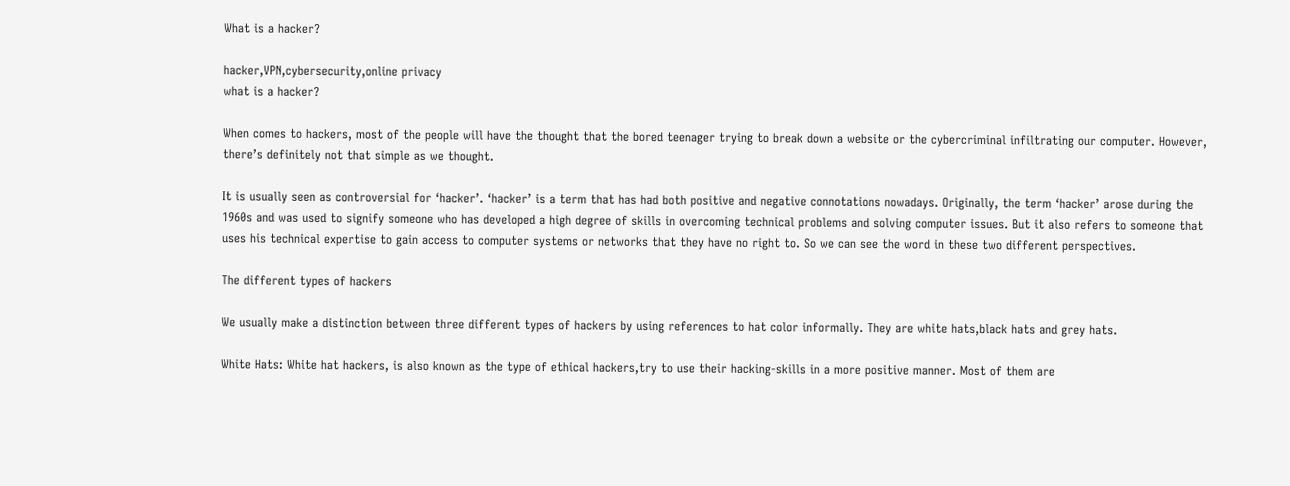What is a hacker?

hacker,VPN,cybersecurity,online privacy
what is a hacker?

When comes to hackers, most of the people will have the thought that the bored teenager trying to break down a website or the cybercriminal infiltrating our computer. However, there’s definitely not that simple as we thought.

It is usually seen as controversial for ‘hacker’. ‘hacker’ is a term that has had both positive and negative connotations nowadays. Originally, the term ‘hacker’ arose during the 1960s and was used to signify someone who has developed a high degree of skills in overcoming technical problems and solving computer issues. But it also refers to someone that uses his technical expertise to gain access to computer systems or networks that they have no right to. So we can see the word in these two different perspectives.

The different types of hackers

We usually make a distinction between three different types of hackers by using references to hat color informally. They are white hats,black hats and grey hats.

White Hats: White hat hackers, is also known as the type of ethical hackers,try to use their hacking-skills in a more positive manner. Most of them are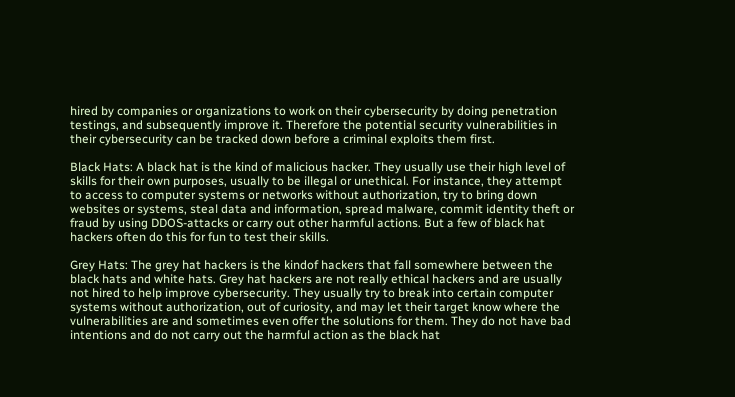hired by companies or organizations to work on their cybersecurity by doing penetration testings, and subsequently improve it. Therefore the potential security vulnerabilities in their cybersecurity can be tracked down before a criminal exploits them first.

Black Hats: A black hat is the kind of malicious hacker. They usually use their high level of skills for their own purposes, usually to be illegal or unethical. For instance, they attempt to access to computer systems or networks without authorization, try to bring down websites or systems, steal data and information, spread malware, commit identity theft or fraud by using DDOS-attacks or carry out other harmful actions. But a few of black hat hackers often do this for fun to test their skills.

Grey Hats: The grey hat hackers is the kindof hackers that fall somewhere between the black hats and white hats. Grey hat hackers are not really ethical hackers and are usually not hired to help improve cybersecurity. They usually try to break into certain computer systems without authorization, out of curiosity, and may let their target know where the vulnerabilities are and sometimes even offer the solutions for them. They do not have bad intentions and do not carry out the harmful action as the black hat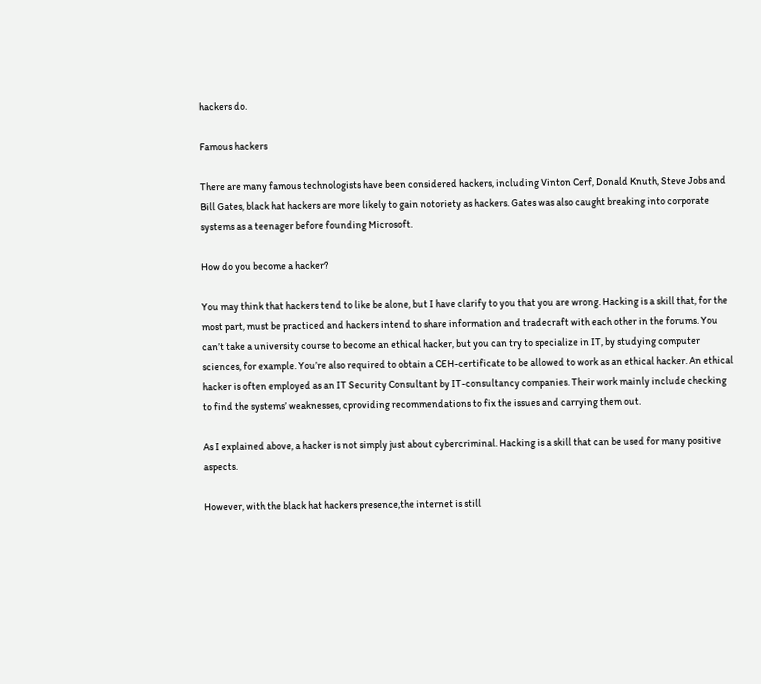hackers do.

Famous hackers

There are many famous technologists have been considered hackers, including Vinton Cerf, Donald Knuth, Steve Jobs and Bill Gates, black hat hackers are more likely to gain notoriety as hackers. Gates was also caught breaking into corporate systems as a teenager before founding Microsoft.

How do you become a hacker?

You may think that hackers tend to like be alone, but I have clarify to you that you are wrong. Hacking is a skill that, for the most part, must be practiced and hackers intend to share information and tradecraft with each other in the forums. You can’t take a university course to become an ethical hacker, but you can try to specialize in IT, by studying computer sciences, for example. You’re also required to obtain a CEH-certificate to be allowed to work as an ethical hacker. An ethical hacker is often employed as an IT Security Consultant by IT-consultancy companies. Their work mainly include checking to find the systems’ weaknesses, cproviding recommendations to fix the issues and carrying them out.

As I explained above, a hacker is not simply just about cybercriminal. Hacking is a skill that can be used for many positive aspects.

However, with the black hat hackers presence,the internet is still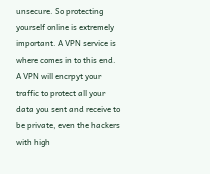unsecure. So protecting yourself online is extremely important. A VPN service is where comes in to this end.  A VPN will encrpyt your traffic to protect all your data you sent and receive to be private, even the hackers with high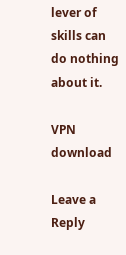lever of skills can do nothing about it.

VPN download

Leave a Reply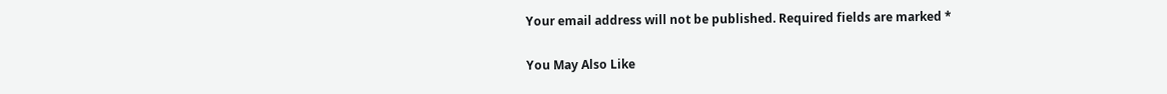Your email address will not be published. Required fields are marked *

You May Also Like